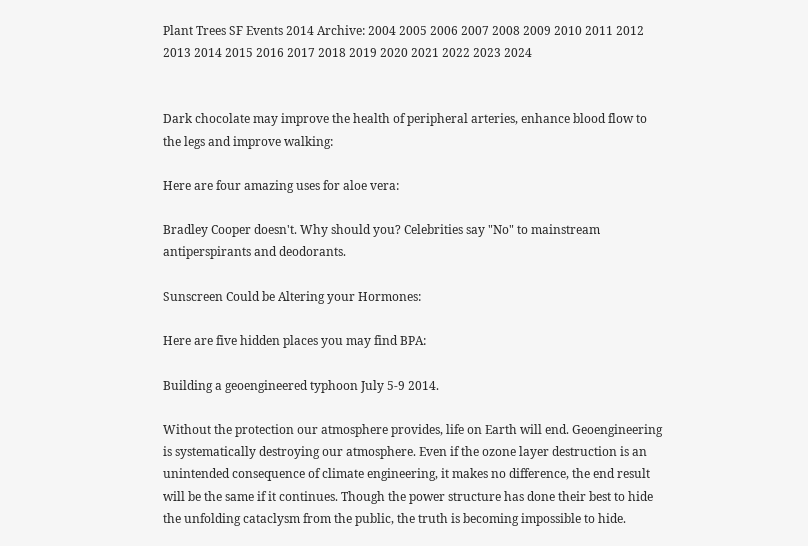Plant Trees SF Events 2014 Archive: 2004 2005 2006 2007 2008 2009 2010 2011 2012 2013 2014 2015 2016 2017 2018 2019 2020 2021 2022 2023 2024


Dark chocolate may improve the health of peripheral arteries, enhance blood flow to the legs and improve walking:

Here are four amazing uses for aloe vera:

Bradley Cooper doesn't. Why should you? Celebrities say "No" to mainstream antiperspirants and deodorants.

Sunscreen Could be Altering your Hormones:

Here are five hidden places you may find BPA:

Building a geoengineered typhoon July 5-9 2014.

Without the protection our atmosphere provides, life on Earth will end. Geoengineering is systematically destroying our atmosphere. Even if the ozone layer destruction is an unintended consequence of climate engineering, it makes no difference, the end result will be the same if it continues. Though the power structure has done their best to hide the unfolding cataclysm from the public, the truth is becoming impossible to hide.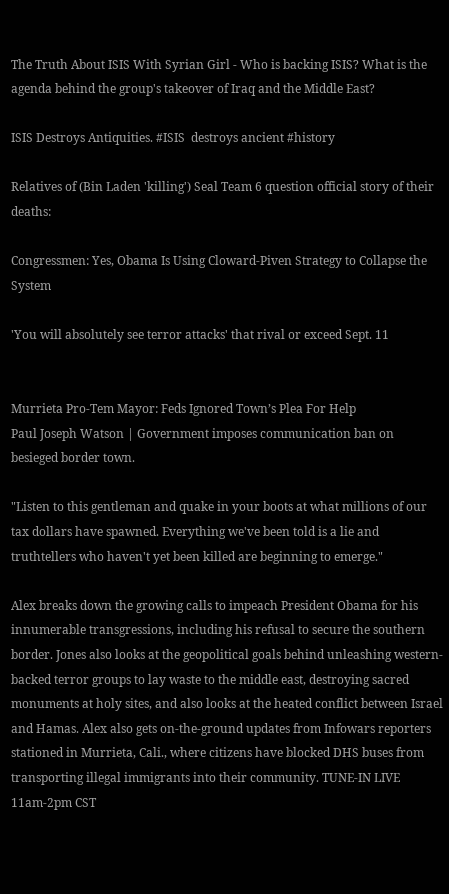The Truth About ISIS With Syrian Girl - Who is backing ISIS? What is the agenda behind the group's takeover of Iraq and the Middle East?

ISIS Destroys Antiquities. #ISIS  destroys ancient #history

Relatives of (Bin Laden 'killing') Seal Team 6 question official story of their deaths:

Congressmen: Yes, Obama Is Using Cloward-Piven Strategy to Collapse the System

'You will absolutely see terror attacks' that rival or exceed Sept. 11


Murrieta Pro-Tem Mayor: Feds Ignored Town’s Plea For Help
Paul Joseph Watson | Government imposes communication ban on besieged border town.

"Listen to this gentleman and quake in your boots at what millions of our tax dollars have spawned. Everything we've been told is a lie and truthtellers who haven't yet been killed are beginning to emerge."

Alex breaks down the growing calls to impeach President Obama for his innumerable transgressions, including his refusal to secure the southern border. Jones also looks at the geopolitical goals behind unleashing western-backed terror groups to lay waste to the middle east, destroying sacred monuments at holy sites, and also looks at the heated conflict between Israel and Hamas. Alex also gets on-the-ground updates from Infowars reporters stationed in Murrieta, Cali., where citizens have blocked DHS buses from transporting illegal immigrants into their community. TUNE-IN LIVE 11am-2pm CST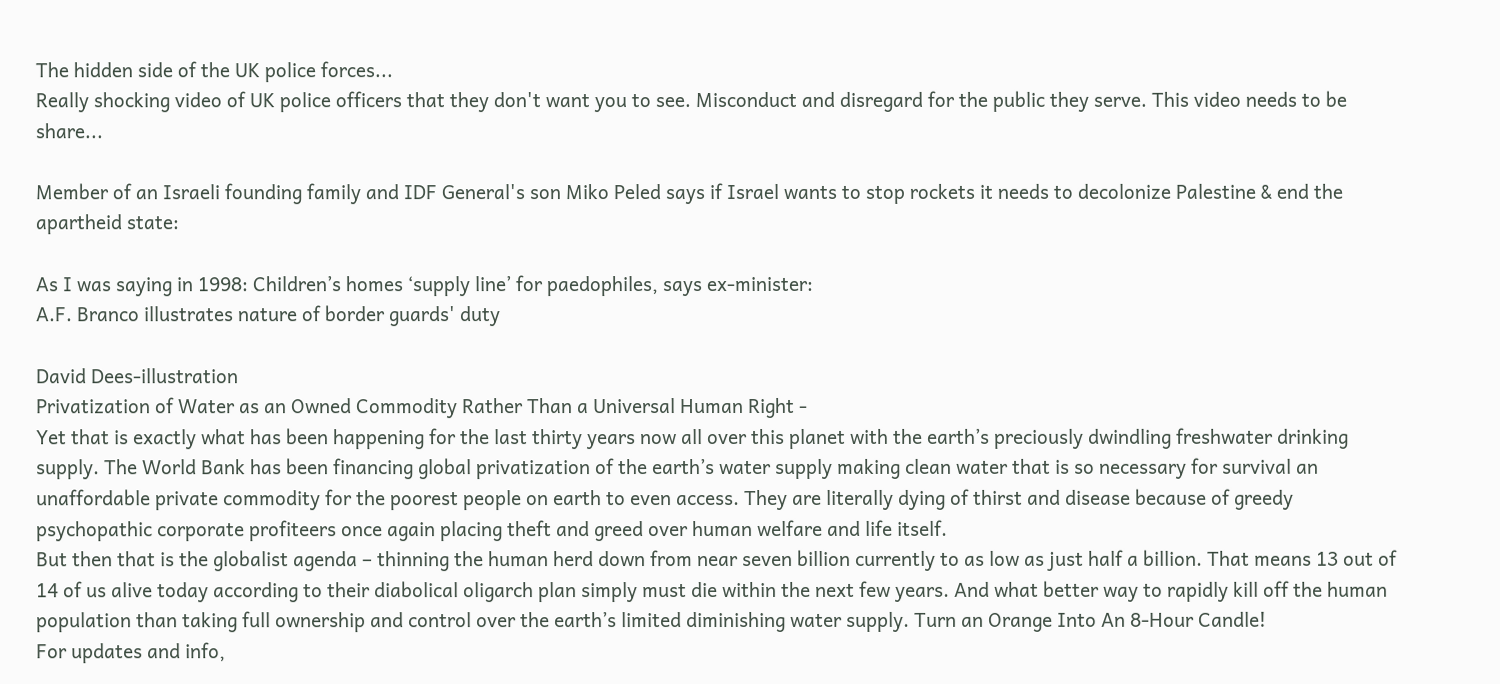The hidden side of the UK police forces...
Really shocking video of UK police officers that they don't want you to see. Misconduct and disregard for the public they serve. This video needs to be share...

Member of an Israeli founding family and IDF General's son Miko Peled says if Israel wants to stop rockets it needs to decolonize Palestine & end the apartheid state:

As I was saying in 1998: Children’s homes ‘supply line’ for paedophiles, says ex-minister:
A.F. Branco illustrates nature of border guards' duty

David Dees-illustration
Privatization of Water as an Owned Commodity Rather Than a Universal Human Right -
Yet that is exactly what has been happening for the last thirty years now all over this planet with the earth’s preciously dwindling freshwater drinking supply. The World Bank has been financing global privatization of the earth’s water supply making clean water that is so necessary for survival an unaffordable private commodity for the poorest people on earth to even access. They are literally dying of thirst and disease because of greedy psychopathic corporate profiteers once again placing theft and greed over human welfare and life itself.
But then that is the globalist agenda – thinning the human herd down from near seven billion currently to as low as just half a billion. That means 13 out of 14 of us alive today according to their diabolical oligarch plan simply must die within the next few years. And what better way to rapidly kill off the human population than taking full ownership and control over the earth’s limited diminishing water supply. Turn an Orange Into An 8-Hour Candle!
For updates and info,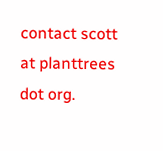contact scott at planttrees dot org.